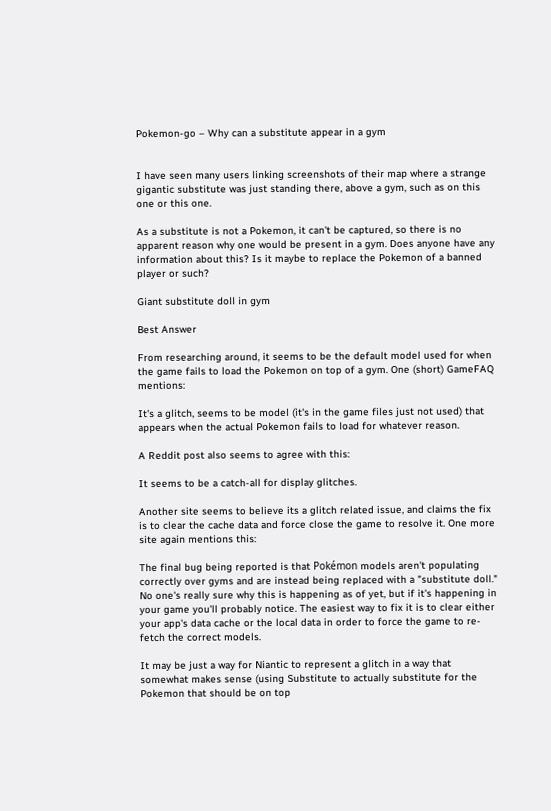Pokemon-go – Why can a substitute appear in a gym


I have seen many users linking screenshots of their map where a strange gigantic substitute was just standing there, above a gym, such as on this one or this one.

As a substitute is not a Pokemon, it can't be captured, so there is no apparent reason why one would be present in a gym. Does anyone have any information about this? Is it maybe to replace the Pokemon of a banned player or such?

Giant substitute doll in gym

Best Answer

From researching around, it seems to be the default model used for when the game fails to load the Pokemon on top of a gym. One (short) GameFAQ mentions:

It's a glitch, seems to be model (it's in the game files just not used) that appears when the actual Pokemon fails to load for whatever reason.

A Reddit post also seems to agree with this:

It seems to be a catch-all for display glitches.

Another site seems to believe its a glitch related issue, and claims the fix is to clear the cache data and force close the game to resolve it. One more site again mentions this:

The final bug being reported is that Pokémon models aren't populating correctly over gyms and are instead being replaced with a "substitute doll." No one's really sure why this is happening as of yet, but if it's happening in your game you'll probably notice. The easiest way to fix it is to clear either your app's data cache or the local data in order to force the game to re-fetch the correct models.

It may be just a way for Niantic to represent a glitch in a way that somewhat makes sense (using Substitute to actually substitute for the Pokemon that should be on top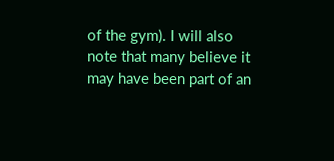of the gym). I will also note that many believe it may have been part of an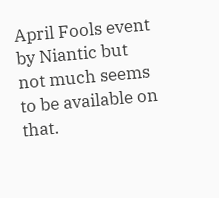April Fools event by Niantic but not much seems to be available on that.